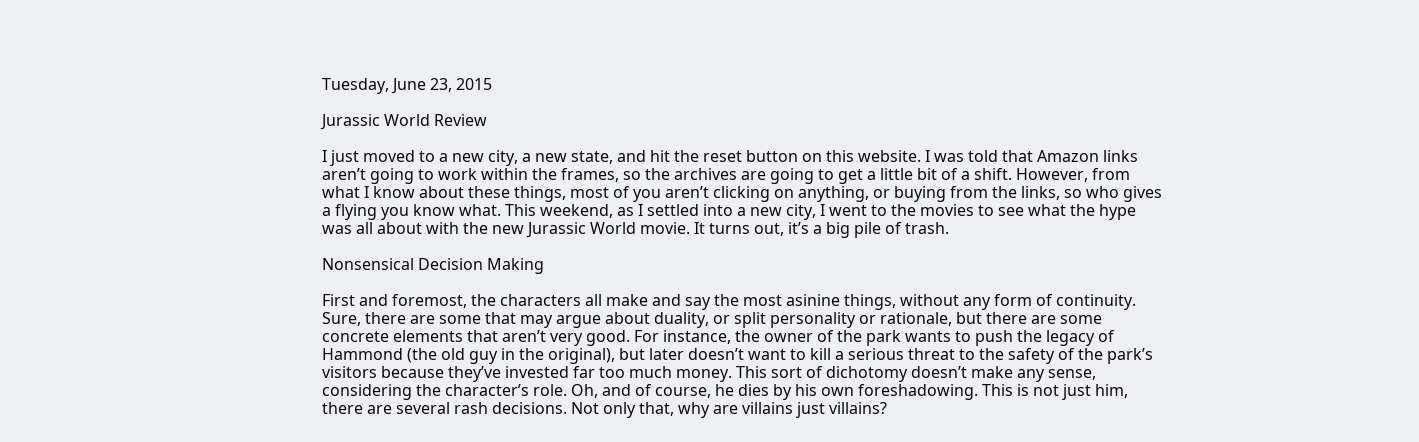Tuesday, June 23, 2015

Jurassic World Review

I just moved to a new city, a new state, and hit the reset button on this website. I was told that Amazon links aren’t going to work within the frames, so the archives are going to get a little bit of a shift. However, from what I know about these things, most of you aren’t clicking on anything, or buying from the links, so who gives a flying you know what. This weekend, as I settled into a new city, I went to the movies to see what the hype was all about with the new Jurassic World movie. It turns out, it’s a big pile of trash.

Nonsensical Decision Making

First and foremost, the characters all make and say the most asinine things, without any form of continuity. Sure, there are some that may argue about duality, or split personality or rationale, but there are some concrete elements that aren’t very good. For instance, the owner of the park wants to push the legacy of Hammond (the old guy in the original), but later doesn’t want to kill a serious threat to the safety of the park’s visitors because they’ve invested far too much money. This sort of dichotomy doesn’t make any sense, considering the character’s role. Oh, and of course, he dies by his own foreshadowing. This is not just him, there are several rash decisions. Not only that, why are villains just villains?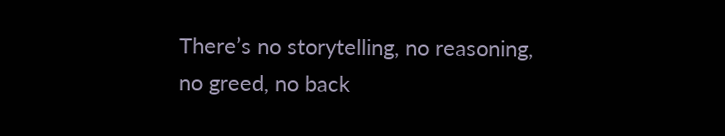There’s no storytelling, no reasoning, no greed, no back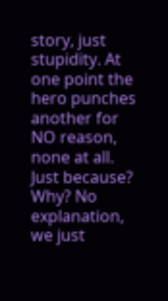story, just stupidity. At one point the hero punches another for NO reason, none at all. Just because? Why? No explanation, we just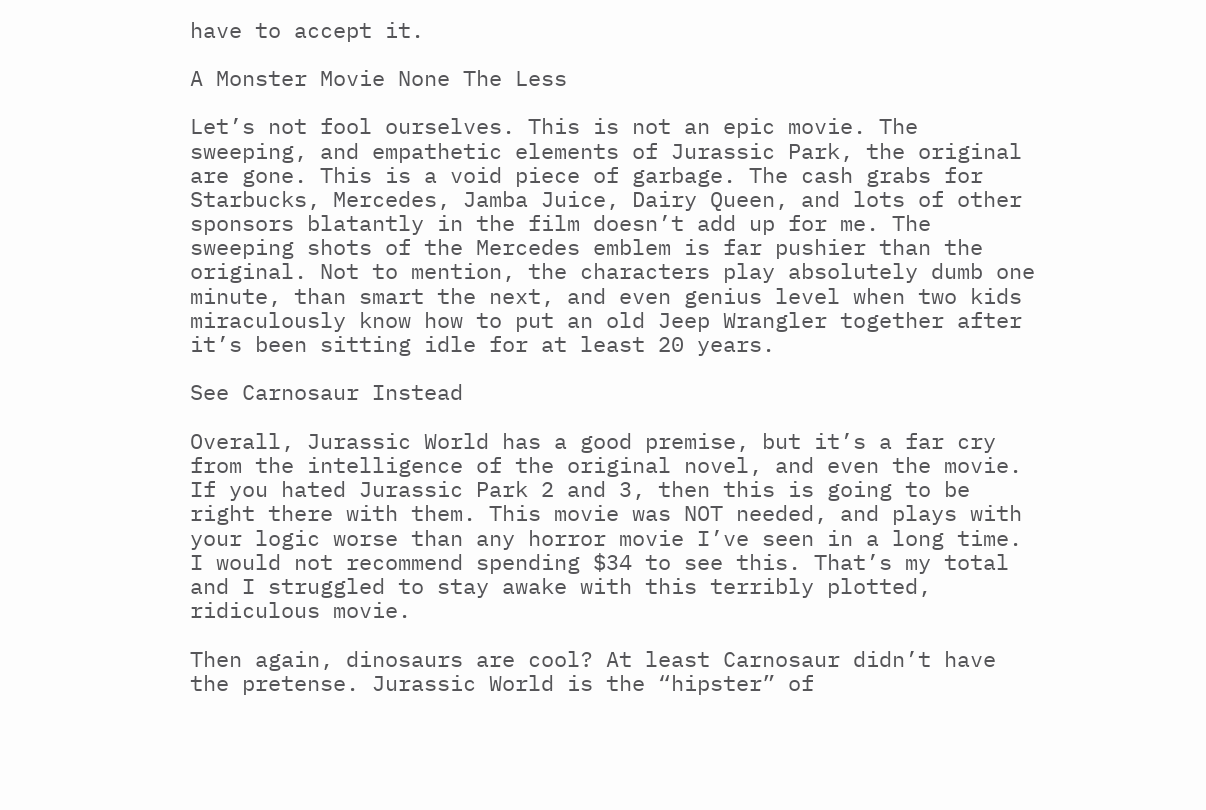have to accept it.

A Monster Movie None The Less

Let’s not fool ourselves. This is not an epic movie. The sweeping, and empathetic elements of Jurassic Park, the original are gone. This is a void piece of garbage. The cash grabs for Starbucks, Mercedes, Jamba Juice, Dairy Queen, and lots of other sponsors blatantly in the film doesn’t add up for me. The sweeping shots of the Mercedes emblem is far pushier than the original. Not to mention, the characters play absolutely dumb one minute, than smart the next, and even genius level when two kids miraculously know how to put an old Jeep Wrangler together after it’s been sitting idle for at least 20 years.

See Carnosaur Instead

Overall, Jurassic World has a good premise, but it’s a far cry from the intelligence of the original novel, and even the movie. If you hated Jurassic Park 2 and 3, then this is going to be right there with them. This movie was NOT needed, and plays with your logic worse than any horror movie I’ve seen in a long time. I would not recommend spending $34 to see this. That’s my total and I struggled to stay awake with this terribly plotted, ridiculous movie.

Then again, dinosaurs are cool? At least Carnosaur didn’t have the pretense. Jurassic World is the “hipster” of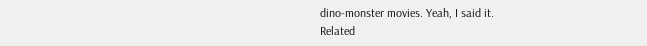dino-monster movies. Yeah, I said it.
Related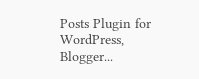Posts Plugin for WordPress, Blogger...